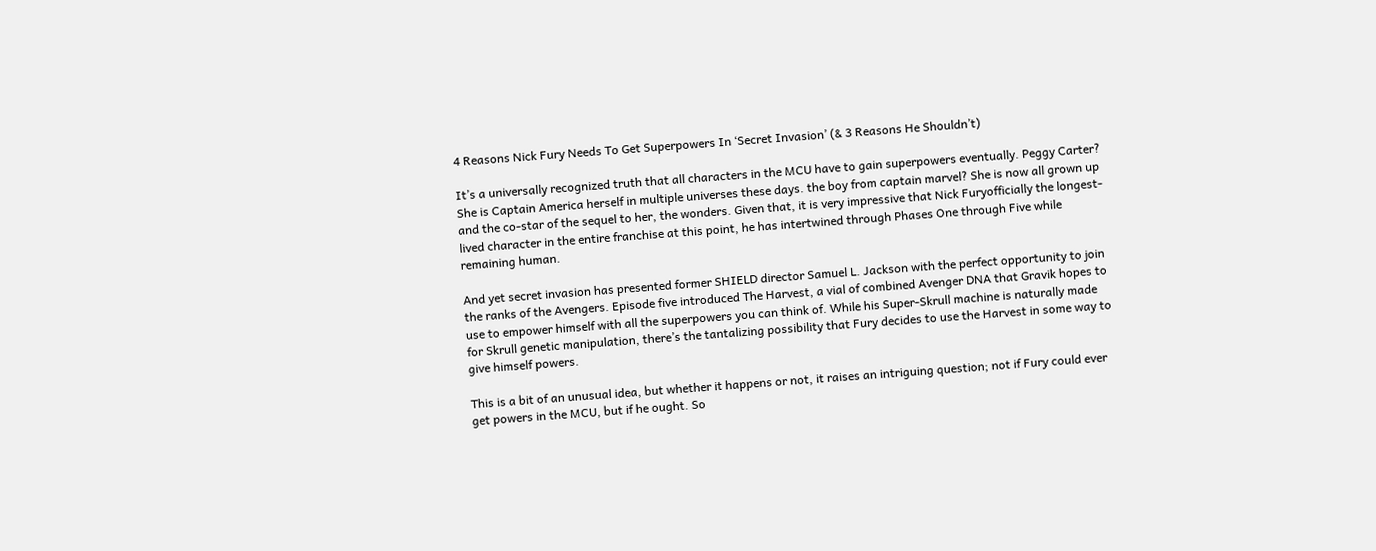4 Reasons Nick Fury Needs To Get Superpowers In ‘Secret Invasion’ (& 3 Reasons He Shouldn’t)

It’s a universally recognized truth that all characters in the MCU have to gain superpowers eventually. Peggy Carter? She is Captain America herself in multiple universes these days. the boy from captain marvel? She is now all grown up and the co-star of the sequel to her, the wonders. Given that, it is very impressive that Nick Furyofficially the longest-lived character in the entire franchise at this point, he has intertwined through Phases One through Five while remaining human.

And yet secret invasion has presented former SHIELD director Samuel L. Jackson with the perfect opportunity to join the ranks of the Avengers. Episode five introduced The Harvest, a vial of combined Avenger DNA that Gravik hopes to use to empower himself with all the superpowers you can think of. While his Super-Skrull machine is naturally made for Skrull genetic manipulation, there’s the tantalizing possibility that Fury decides to use the Harvest in some way to give himself powers.

This is a bit of an unusual idea, but whether it happens or not, it raises an intriguing question; not if Fury could ever get powers in the MCU, but if he ought. So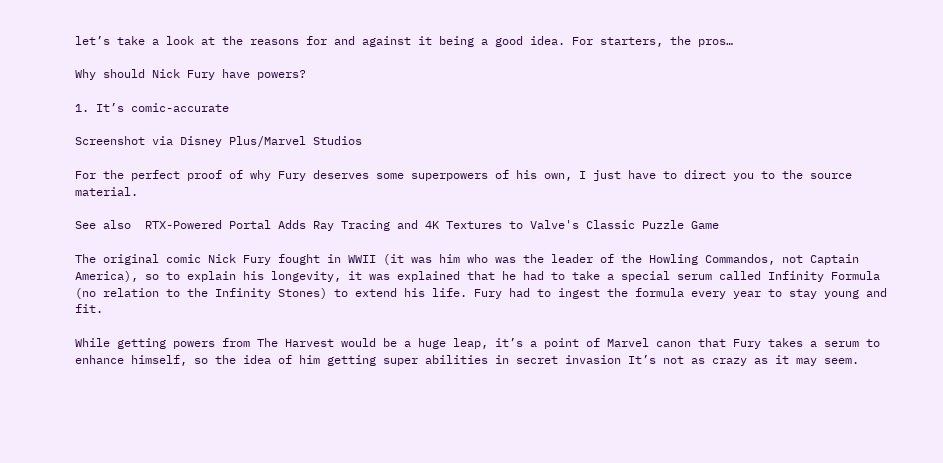let’s take a look at the reasons for and against it being a good idea. For starters, the pros…

Why should Nick Fury have powers?

1. It’s comic-accurate

Screenshot via Disney Plus/Marvel Studios

For the perfect proof of why Fury deserves some superpowers of his own, I just have to direct you to the source material.

See also  RTX-Powered Portal Adds Ray Tracing and 4K Textures to Valve's Classic Puzzle Game

The original comic Nick Fury fought in WWII (it was him who was the leader of the Howling Commandos, not Captain America), so to explain his longevity, it was explained that he had to take a special serum called Infinity Formula (no relation to the Infinity Stones) to extend his life. Fury had to ingest the formula every year to stay young and fit.

While getting powers from The Harvest would be a huge leap, it’s a point of Marvel canon that Fury takes a serum to enhance himself, so the idea of him getting super abilities in secret invasion It’s not as crazy as it may seem.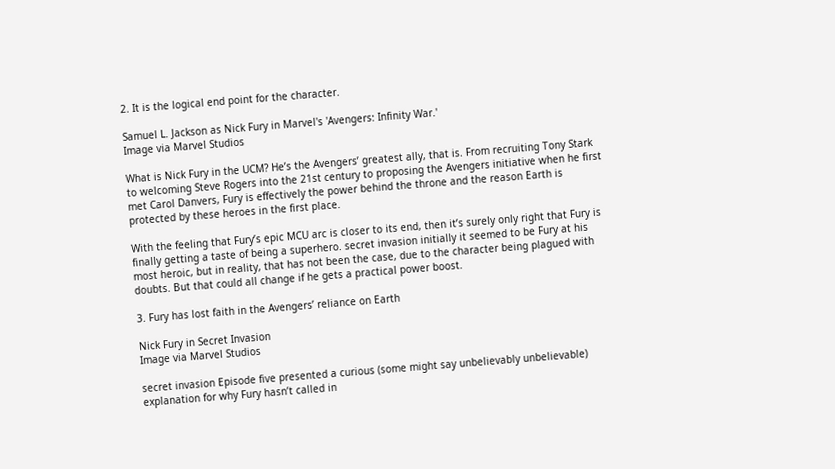2. It is the logical end point for the character.

Samuel L. Jackson as Nick Fury in Marvel's 'Avengers: Infinity War.'
Image via Marvel Studios

What is Nick Fury in the UCM? He’s the Avengers’ greatest ally, that is. From recruiting Tony Stark to welcoming Steve Rogers into the 21st century to proposing the Avengers initiative when he first met Carol Danvers, Fury is effectively the power behind the throne and the reason Earth is protected by these heroes in the first place.

With the feeling that Fury’s epic MCU arc is closer to its end, then it’s surely only right that Fury is finally getting a taste of being a superhero. secret invasion initially it seemed to be Fury at his most heroic, but in reality, that has not been the case, due to the character being plagued with doubts. But that could all change if he gets a practical power boost.

3. Fury has lost faith in the Avengers’ reliance on Earth

Nick Fury in Secret Invasion
Image via Marvel Studios

secret invasion Episode five presented a curious (some might say unbelievably unbelievable) explanation for why Fury hasn’t called in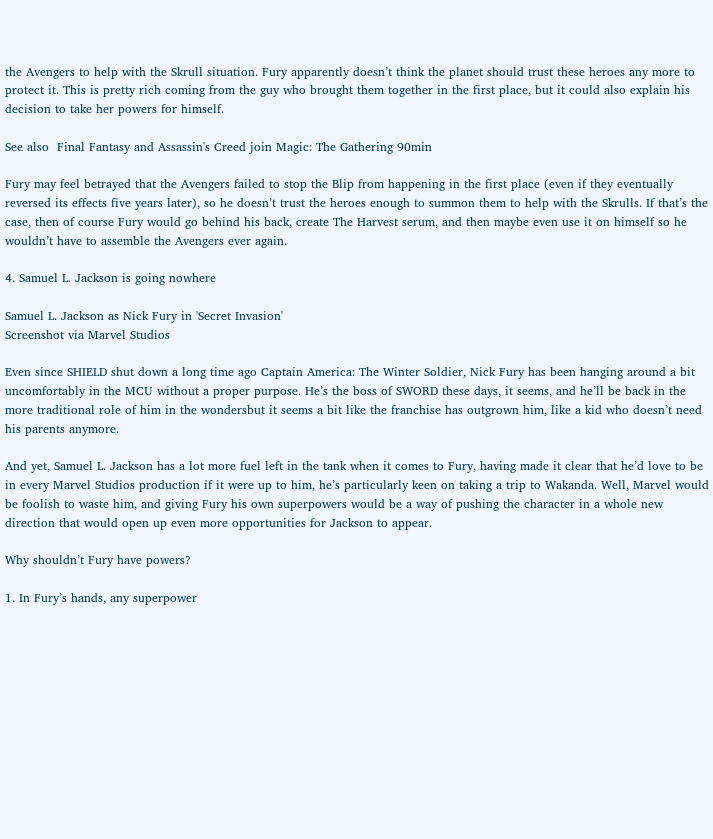the Avengers to help with the Skrull situation. Fury apparently doesn’t think the planet should trust these heroes any more to protect it. This is pretty rich coming from the guy who brought them together in the first place, but it could also explain his decision to take her powers for himself.

See also  Final Fantasy and Assassin's Creed join Magic: The Gathering 90min

Fury may feel betrayed that the Avengers failed to stop the Blip from happening in the first place (even if they eventually reversed its effects five years later), so he doesn’t trust the heroes enough to summon them to help with the Skrulls. If that’s the case, then of course Fury would go behind his back, create The Harvest serum, and then maybe even use it on himself so he wouldn’t have to assemble the Avengers ever again.

4. Samuel L. Jackson is going nowhere

Samuel L. Jackson as Nick Fury in 'Secret Invasion'
Screenshot via Marvel Studios

Even since SHIELD shut down a long time ago Captain America: The Winter Soldier, Nick Fury has been hanging around a bit uncomfortably in the MCU without a proper purpose. He’s the boss of SWORD these days, it seems, and he’ll be back in the more traditional role of him in the wondersbut it seems a bit like the franchise has outgrown him, like a kid who doesn’t need his parents anymore.

And yet, Samuel L. Jackson has a lot more fuel left in the tank when it comes to Fury, having made it clear that he’d love to be in every Marvel Studios production if it were up to him, he’s particularly keen on taking a trip to Wakanda. Well, Marvel would be foolish to waste him, and giving Fury his own superpowers would be a way of pushing the character in a whole new direction that would open up even more opportunities for Jackson to appear.

Why shouldn’t Fury have powers?

1. In Fury’s hands, any superpower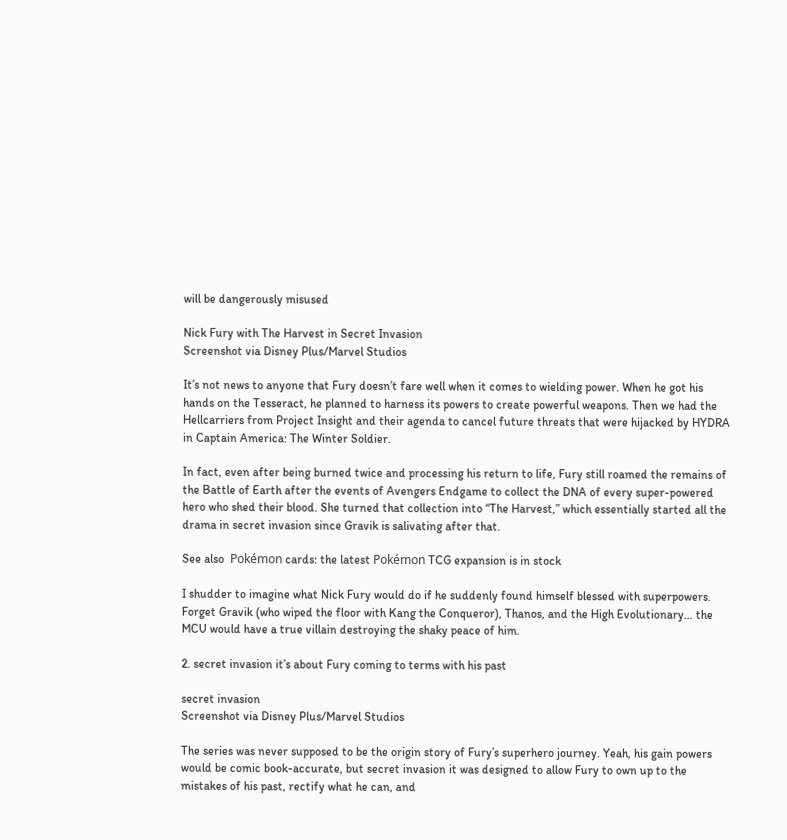will be dangerously misused

Nick Fury with The Harvest in Secret Invasion
Screenshot via Disney Plus/Marvel Studios

It’s not news to anyone that Fury doesn’t fare well when it comes to wielding power. When he got his hands on the Tesseract, he planned to harness its powers to create powerful weapons. Then we had the Hellcarriers from Project Insight and their agenda to cancel future threats that were hijacked by HYDRA in Captain America: The Winter Soldier.

In fact, even after being burned twice and processing his return to life, Fury still roamed the remains of the Battle of Earth after the events of Avengers Endgame to collect the DNA of every super-powered hero who shed their blood. She turned that collection into “The Harvest,” which essentially started all the drama in secret invasion since Gravik is salivating after that.

See also  Pokémon cards: the latest Pokémon TCG expansion is in stock

I shudder to imagine what Nick Fury would do if he suddenly found himself blessed with superpowers. Forget Gravik (who wiped the floor with Kang the Conqueror), Thanos, and the High Evolutionary… the MCU would have a true villain destroying the shaky peace of him.

2. secret invasion it’s about Fury coming to terms with his past

secret invasion
Screenshot via Disney Plus/Marvel Studios

The series was never supposed to be the origin story of Fury’s superhero journey. Yeah, his gain powers would be comic book-accurate, but secret invasion it was designed to allow Fury to own up to the mistakes of his past, rectify what he can, and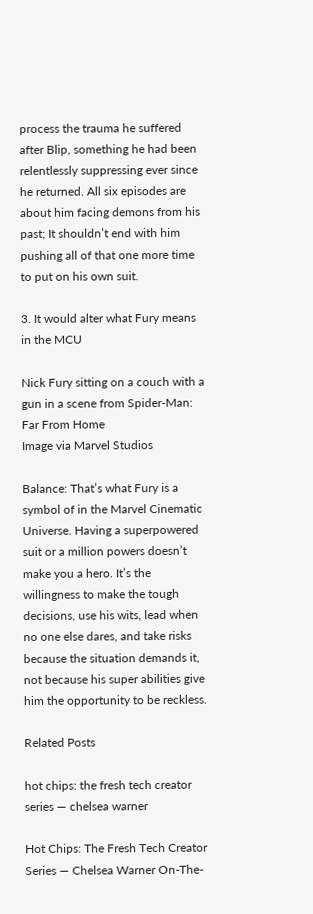process the trauma he suffered after Blip, something he had been relentlessly suppressing ever since he returned. All six episodes are about him facing demons from his past; It shouldn’t end with him pushing all of that one more time to put on his own suit.

3. It would alter what Fury means in the MCU

Nick Fury sitting on a couch with a gun in a scene from Spider-Man: Far From Home
Image via Marvel Studios

Balance: That’s what Fury is a symbol of in the Marvel Cinematic Universe. Having a superpowered suit or a million powers doesn’t make you a hero. It’s the willingness to make the tough decisions, use his wits, lead when no one else dares, and take risks because the situation demands it, not because his super abilities give him the opportunity to be reckless.

Related Posts

hot chips: the fresh tech creator series — chelsea warner

Hot Chips: The Fresh Tech Creator Series — Chelsea Warner On-The-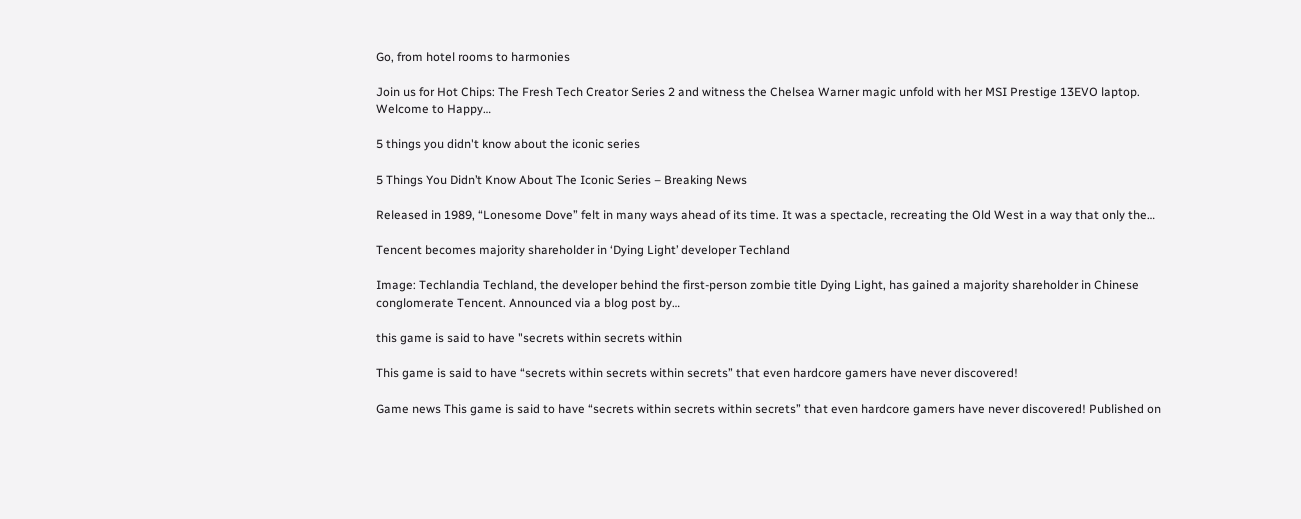Go, from hotel rooms to harmonies

Join us for Hot Chips: The Fresh Tech Creator Series 2 and witness the Chelsea Warner magic unfold with her MSI Prestige 13EVO laptop. Welcome to Happy…

5 things you didn't know about the iconic series

5 Things You Didn’t Know About The Iconic Series – Breaking News

Released in 1989, “Lonesome Dove” felt in many ways ahead of its time. It was a spectacle, recreating the Old West in a way that only the…

Tencent becomes majority shareholder in ‘Dying Light’ developer Techland

Image: Techlandia Techland, the developer behind the first-person zombie title Dying Light, has gained a majority shareholder in Chinese conglomerate Tencent. Announced via a blog post by…

this game is said to have "secrets within secrets within

This game is said to have “secrets within secrets within secrets” that even hardcore gamers have never discovered!

Game news This game is said to have “secrets within secrets within secrets” that even hardcore gamers have never discovered! Published on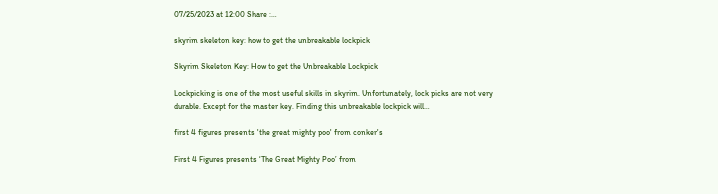07/25/2023 at 12:00 Share :…

skyrim skeleton key: how to get the unbreakable lockpick

Skyrim Skeleton Key: How to get the Unbreakable Lockpick

Lockpicking is one of the most useful skills in skyrim. Unfortunately, lock picks are not very durable. Except for the master key. Finding this unbreakable lockpick will…

first 4 figures presents 'the great mighty poo' from conker's

First 4 Figures presents ‘The Great Mighty Poo’ from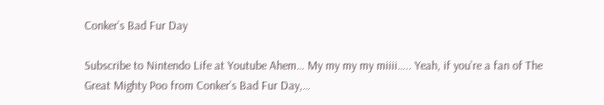Conker’s Bad Fur Day

Subscribe to Nintendo Life at Youtube Ahem… My my my my miiii….. Yeah, if you’re a fan of The Great Mighty Poo from Conker’s Bad Fur Day,…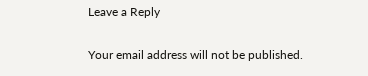Leave a Reply

Your email address will not be published.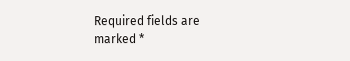Required fields are marked *